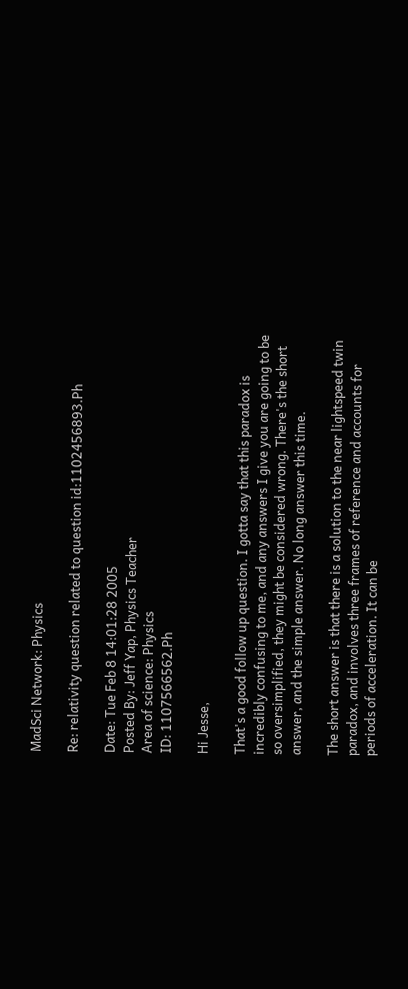MadSci Network: Physics

Re: relativity question related to question id:1102456893.Ph

Date: Tue Feb 8 14:01:28 2005
Posted By: Jeff Yap, Physics Teacher
Area of science: Physics
ID: 1107566562.Ph

Hi Jesse,

That's a good follow up question. I gotta say that this paradox is incredibly confusing to me, and any answers I give you are going to be so oversimplified, they might be considered wrong. There's the short answer, and the simple answer. No long answer this time.

The short answer is that there is a solution to the near lightspeed twin paradox, and involves three frames of reference and accounts for periods of acceleration. It can be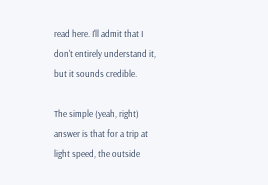read here. I'll admit that I don't entirely understand it, but it sounds credible.

The simple (yeah, right) answer is that for a trip at light speed, the outside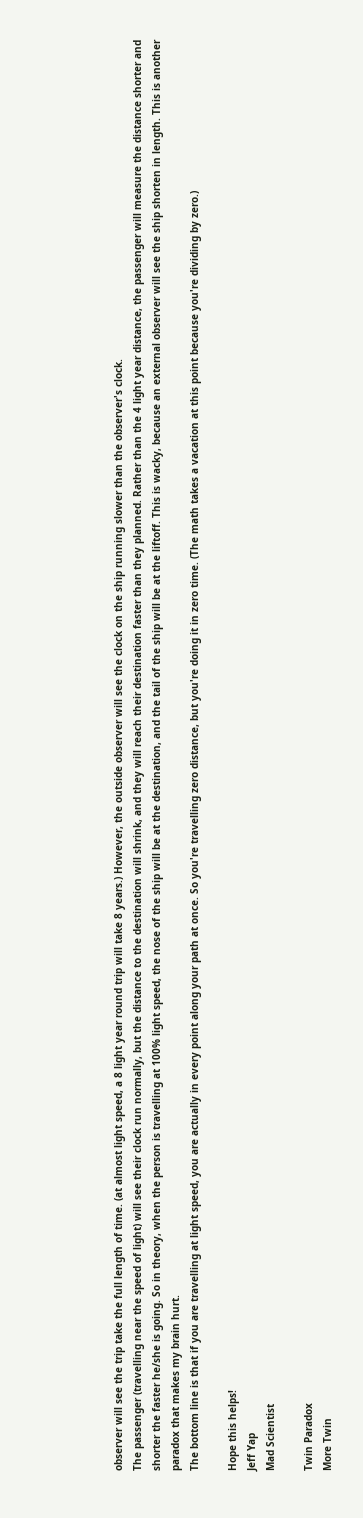observer will see the trip take the full length of time. (at almost light speed, a 8 light year round trip will take 8 years.) However, the outside observer will see the clock on the ship running slower than the observer's clock.
The passenger (travelling near the speed of light) will see their clock run normally, but the distance to the destination will shrink, and they will reach their destination faster than they planned. Rather than the 4 light year distance, the passenger will measure the distance shorter and shorter the faster he/she is going. So in theory, when the person is travelling at 100% light speed, the nose of the ship will be at the destination, and the tail of the ship will be at the liftoff. This is wacky, because an external observer will see the ship shorten in length. This is another paradox that makes my brain hurt.
The bottom line is that if you are travelling at light speed, you are actually in every point along your path at once. So you're travelling zero distance, but you're doing it in zero time. (The math takes a vacation at this point because you're dividing by zero.)

Hope this helps!
Jeff Yap
Mad Scientist

Twin Paradox
More Twin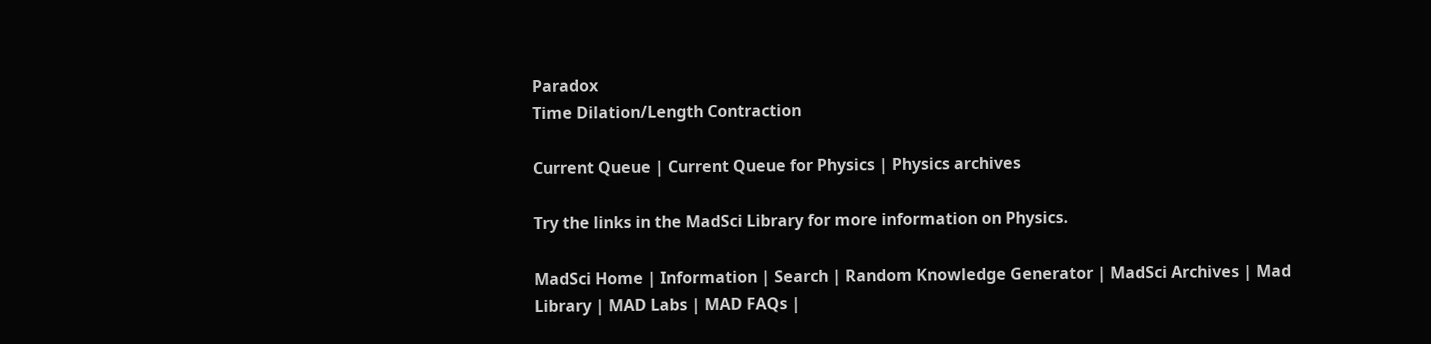Paradox
Time Dilation/Length Contraction

Current Queue | Current Queue for Physics | Physics archives

Try the links in the MadSci Library for more information on Physics.

MadSci Home | Information | Search | Random Knowledge Generator | MadSci Archives | Mad Library | MAD Labs | MAD FAQs |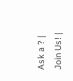Ask a ? | Join Us! |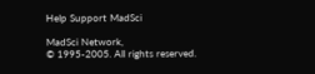Help Support MadSci

MadSci Network,
© 1995-2005. All rights reserved.